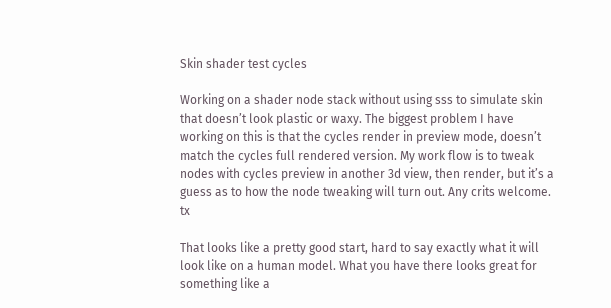Skin shader test cycles

Working on a shader node stack without using sss to simulate skin that doesn’t look plastic or waxy. The biggest problem I have working on this is that the cycles render in preview mode, doesn’t match the cycles full rendered version. My work flow is to tweak nodes with cycles preview in another 3d view, then render, but it’s a guess as to how the node tweaking will turn out. Any crits welcome. tx

That looks like a pretty good start, hard to say exactly what it will look like on a human model. What you have there looks great for something like a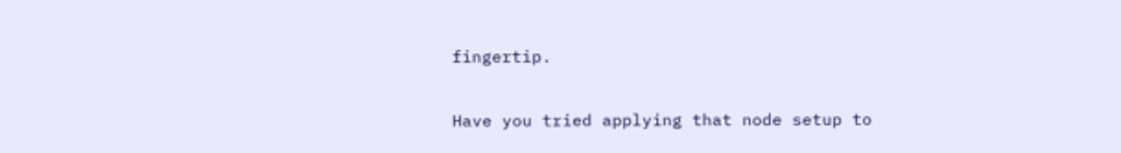fingertip.

Have you tried applying that node setup to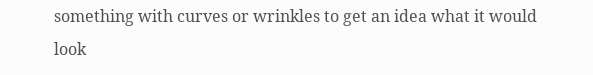something with curves or wrinkles to get an idea what it would look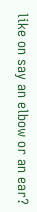like on say an elbow or an ear?